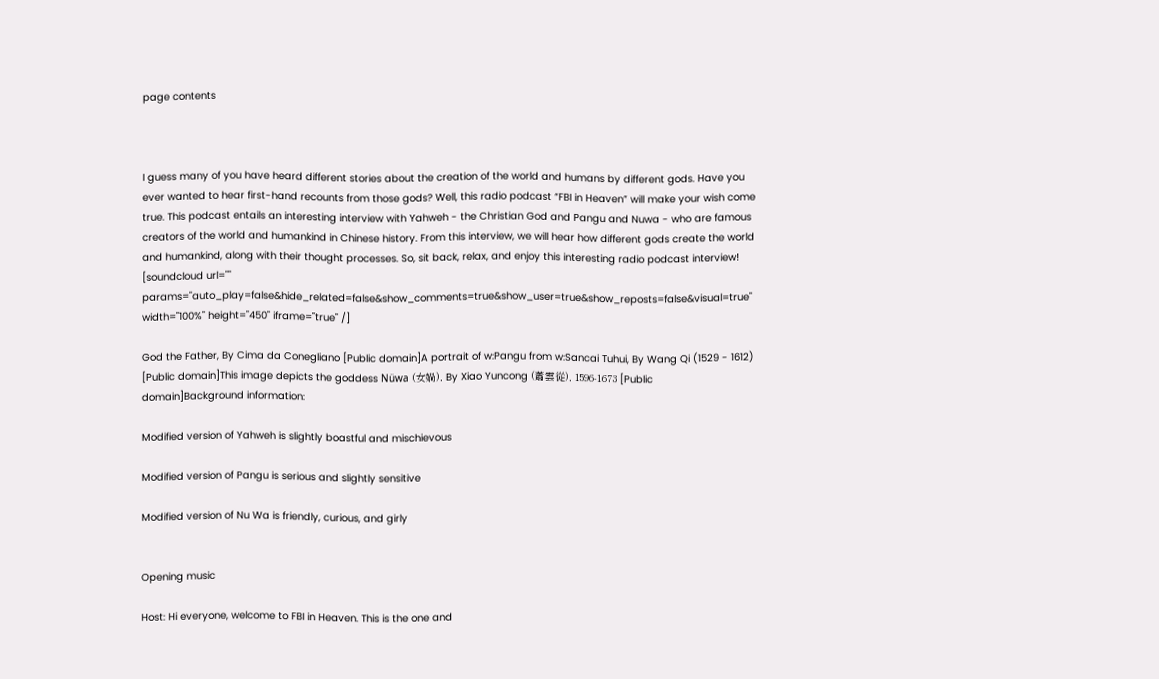page contents



I guess many of you have heard different stories about the creation of the world and humans by different gods. Have you ever wanted to hear first-hand recounts from those gods? Well, this radio podcast “FBI in Heaven” will make your wish come true. This podcast entails an interesting interview with Yahweh - the Christian God and Pangu and Nuwa - who are famous creators of the world and humankind in Chinese history. From this interview, we will hear how different gods create the world and humankind, along with their thought processes. So, sit back, relax, and enjoy this interesting radio podcast interview! [soundcloud url="" params="auto_play=false&hide_related=false&show_comments=true&show_user=true&show_reposts=false&visual=true" width="100%" height="450" iframe="true" /]

God the Father, By Cima da Conegliano [Public domain]A portrait of w:Pangu from w:Sancai Tuhui, By Wang Qi (1529 - 1612) [Public domain]This image depicts the goddess Nüwa (女媧), By Xiao Yuncong (蕭雲從), 1596-1673 [Public domain]Background information:

Modified version of Yahweh is slightly boastful and mischievous

Modified version of Pangu is serious and slightly sensitive

Modified version of Nu Wa is friendly, curious, and girly


Opening music

Host: Hi everyone, welcome to FBI in Heaven. This is the one and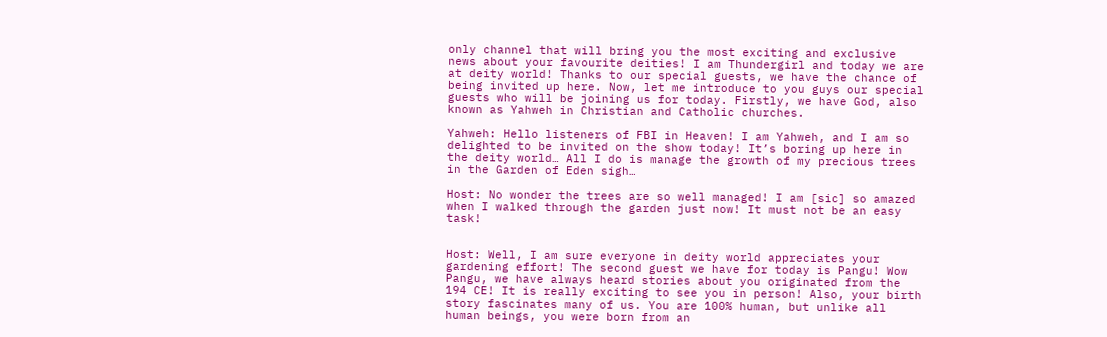only channel that will bring you the most exciting and exclusive news about your favourite deities! I am Thundergirl and today we are at deity world! Thanks to our special guests, we have the chance of being invited up here. Now, let me introduce to you guys our special guests who will be joining us for today. Firstly, we have God, also known as Yahweh in Christian and Catholic churches.

Yahweh: Hello listeners of FBI in Heaven! I am Yahweh, and I am so delighted to be invited on the show today! It’s boring up here in the deity world… All I do is manage the growth of my precious trees in the Garden of Eden sigh…

Host: No wonder the trees are so well managed! I am [sic] so amazed when I walked through the garden just now! It must not be an easy task!


Host: Well, I am sure everyone in deity world appreciates your gardening effort! The second guest we have for today is Pangu! Wow Pangu, we have always heard stories about you originated from the 194 CE! It is really exciting to see you in person! Also, your birth story fascinates many of us. You are 100% human, but unlike all human beings, you were born from an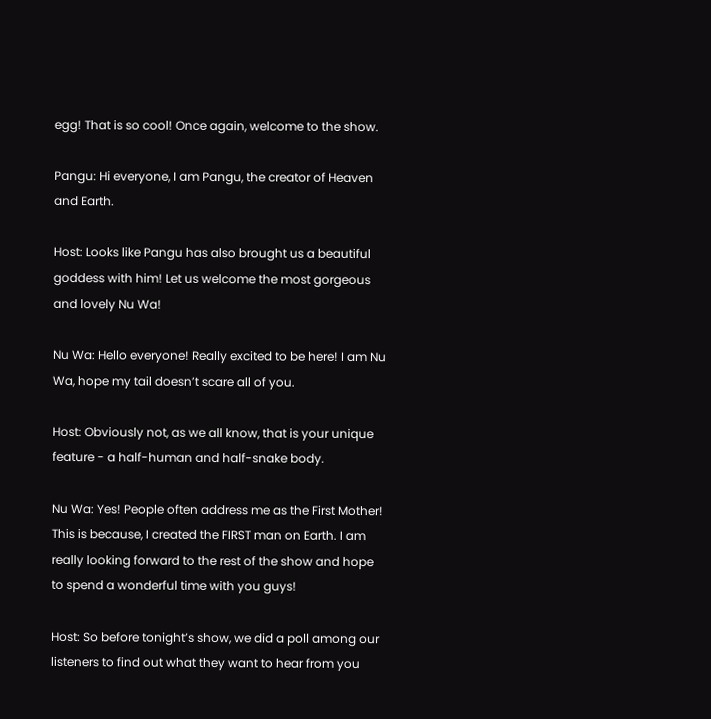egg! That is so cool! Once again, welcome to the show.

Pangu: Hi everyone, I am Pangu, the creator of Heaven and Earth.

Host: Looks like Pangu has also brought us a beautiful goddess with him! Let us welcome the most gorgeous and lovely Nu Wa!

Nu Wa: Hello everyone! Really excited to be here! I am Nu Wa, hope my tail doesn’t scare all of you.

Host: Obviously not, as we all know, that is your unique feature - a half-human and half-snake body.

Nu Wa: Yes! People often address me as the First Mother! This is because, I created the FIRST man on Earth. I am really looking forward to the rest of the show and hope to spend a wonderful time with you guys!

Host: So before tonight’s show, we did a poll among our listeners to find out what they want to hear from you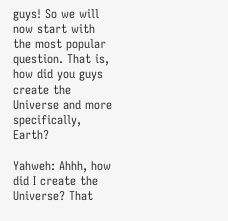guys! So we will now start with the most popular question. That is, how did you guys create the Universe and more specifically, Earth?

Yahweh: Ahhh, how did I create the Universe? That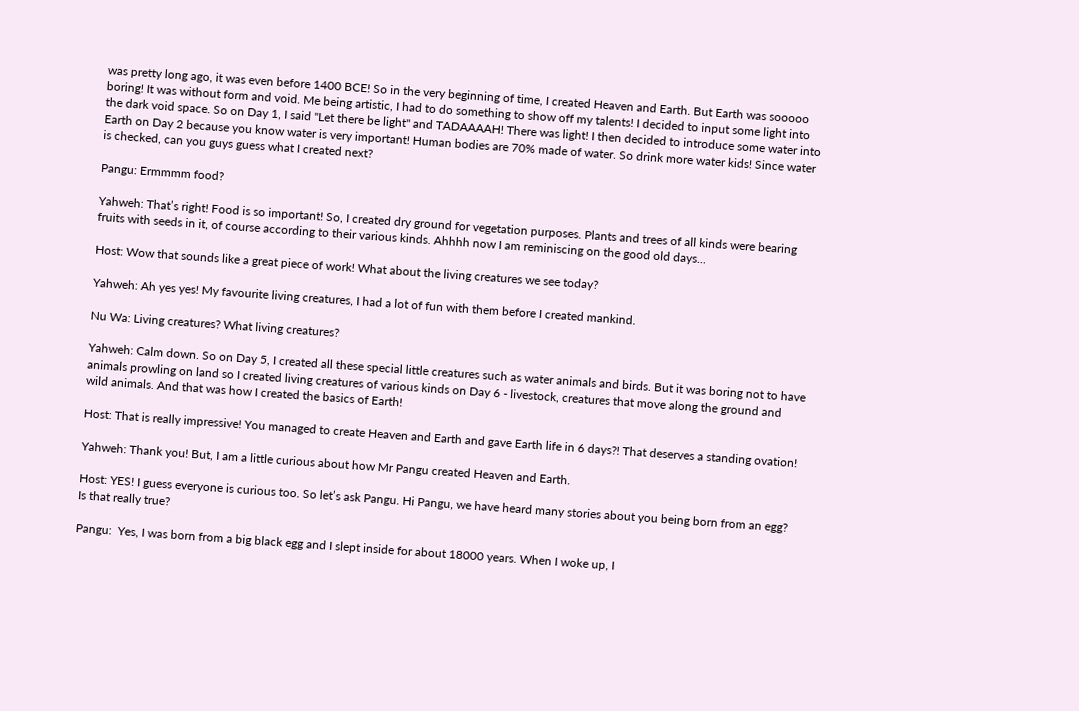was pretty long ago, it was even before 1400 BCE! So in the very beginning of time, I created Heaven and Earth. But Earth was sooooo boring! It was without form and void. Me being artistic, I had to do something to show off my talents! I decided to input some light into the dark void space. So on Day 1, I said "Let there be light" and TADAAAAH! There was light! I then decided to introduce some water into Earth on Day 2 because you know water is very important! Human bodies are 70% made of water. So drink more water kids! Since water is checked, can you guys guess what I created next?

Pangu: Ermmmm food?

Yahweh: That’s right! Food is so important! So, I created dry ground for vegetation purposes. Plants and trees of all kinds were bearing fruits with seeds in it, of course according to their various kinds. Ahhhh now I am reminiscing on the good old days...

Host: Wow that sounds like a great piece of work! What about the living creatures we see today?

Yahweh: Ah yes yes! My favourite living creatures, I had a lot of fun with them before I created mankind.

Nu Wa: Living creatures? What living creatures?

Yahweh: Calm down. So on Day 5, I created all these special little creatures such as water animals and birds. But it was boring not to have animals prowling on land so I created living creatures of various kinds on Day 6 - livestock, creatures that move along the ground and wild animals. And that was how I created the basics of Earth!

Host: That is really impressive! You managed to create Heaven and Earth and gave Earth life in 6 days?! That deserves a standing ovation!

Yahweh: Thank you! But, I am a little curious about how Mr Pangu created Heaven and Earth.

Host: YES! I guess everyone is curious too. So let’s ask Pangu. Hi Pangu, we have heard many stories about you being born from an egg? Is that really true?

Pangu:  Yes, I was born from a big black egg and I slept inside for about 18000 years. When I woke up, I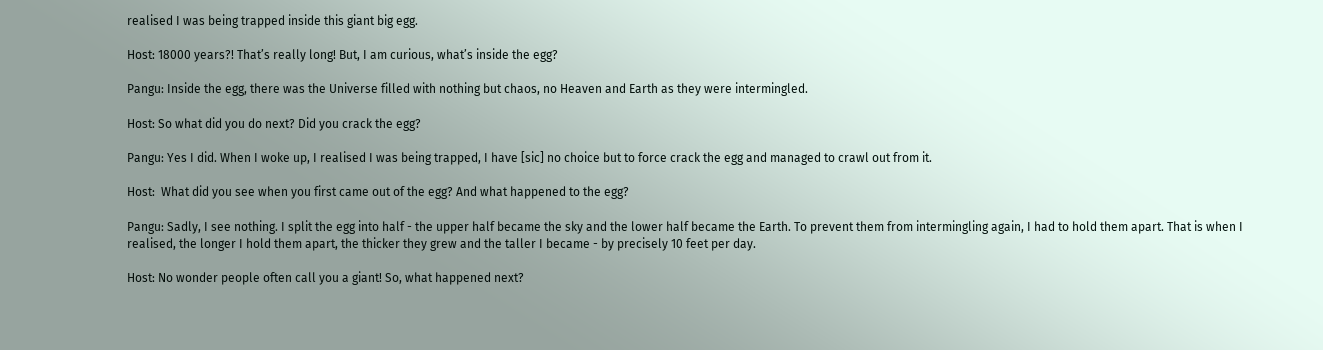realised I was being trapped inside this giant big egg.

Host: 18000 years?! That’s really long! But, I am curious, what’s inside the egg?

Pangu: Inside the egg, there was the Universe filled with nothing but chaos, no Heaven and Earth as they were intermingled.

Host: So what did you do next? Did you crack the egg?

Pangu: Yes I did. When I woke up, I realised I was being trapped, I have [sic] no choice but to force crack the egg and managed to crawl out from it.

Host:  What did you see when you first came out of the egg? And what happened to the egg?

Pangu: Sadly, I see nothing. I split the egg into half - the upper half became the sky and the lower half became the Earth. To prevent them from intermingling again, I had to hold them apart. That is when I realised, the longer I hold them apart, the thicker they grew and the taller I became - by precisely 10 feet per day.

Host: No wonder people often call you a giant! So, what happened next?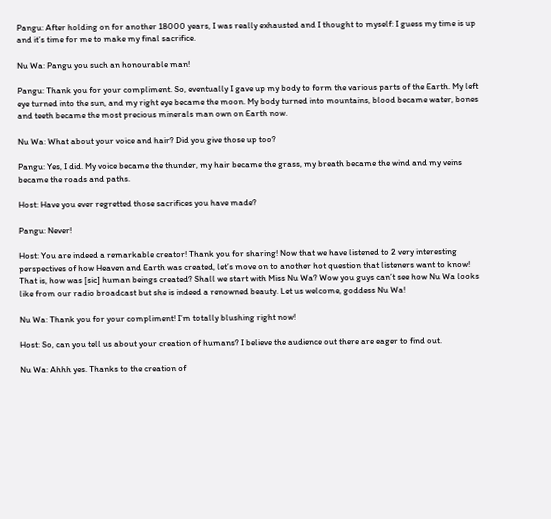Pangu: After holding on for another 18000 years, I was really exhausted and I thought to myself: I guess my time is up and it’s time for me to make my final sacrifice.

Nu Wa: Pangu you such an honourable man!

Pangu: Thank you for your compliment. So, eventually I gave up my body to form the various parts of the Earth. My left eye turned into the sun, and my right eye became the moon. My body turned into mountains, blood became water, bones and teeth became the most precious minerals man own on Earth now.

Nu Wa: What about your voice and hair? Did you give those up too?

Pangu: Yes, I did. My voice became the thunder, my hair became the grass, my breath became the wind and my veins became the roads and paths.

Host: Have you ever regretted those sacrifices you have made?

Pangu: Never!

Host: You are indeed a remarkable creator! Thank you for sharing! Now that we have listened to 2 very interesting perspectives of how Heaven and Earth was created, let’s move on to another hot question that listeners want to know! That is, how was [sic] human beings created? Shall we start with Miss Nu Wa? Wow you guys can’t see how Nu Wa looks like from our radio broadcast but she is indeed a renowned beauty. Let us welcome, goddess Nu Wa!

Nu Wa: Thank you for your compliment! I’m totally blushing right now!

Host: So, can you tell us about your creation of humans? I believe the audience out there are eager to find out.

Nu Wa: Ahhh yes. Thanks to the creation of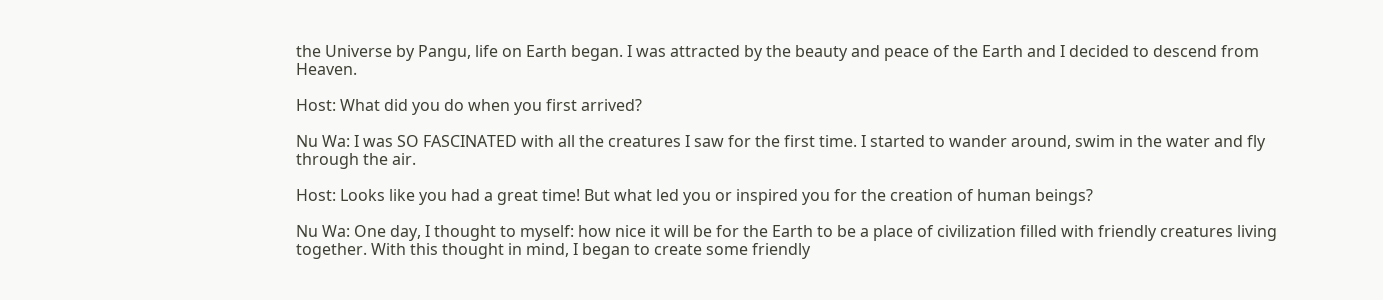the Universe by Pangu, life on Earth began. I was attracted by the beauty and peace of the Earth and I decided to descend from Heaven.

Host: What did you do when you first arrived?

Nu Wa: I was SO FASCINATED with all the creatures I saw for the first time. I started to wander around, swim in the water and fly through the air.

Host: Looks like you had a great time! But what led you or inspired you for the creation of human beings?

Nu Wa: One day, I thought to myself: how nice it will be for the Earth to be a place of civilization filled with friendly creatures living together. With this thought in mind, I began to create some friendly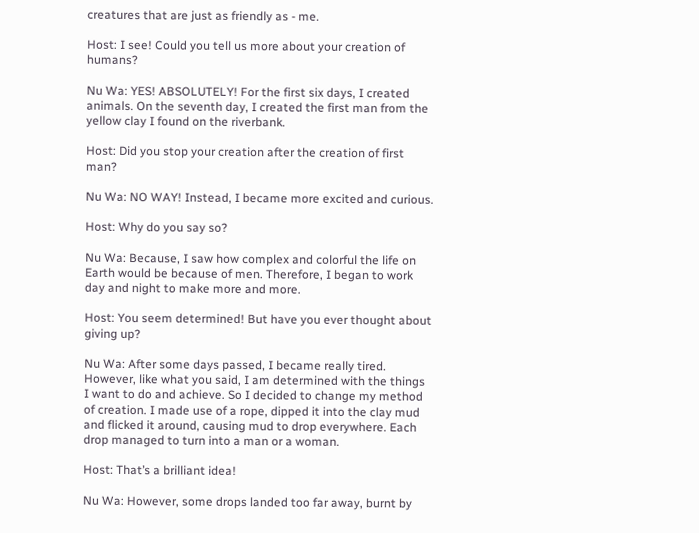creatures that are just as friendly as - me.

Host: I see! Could you tell us more about your creation of humans?

Nu Wa: YES! ABSOLUTELY! For the first six days, I created animals. On the seventh day, I created the first man from the yellow clay I found on the riverbank.

Host: Did you stop your creation after the creation of first man?

Nu Wa: NO WAY! Instead, I became more excited and curious.

Host: Why do you say so?

Nu Wa: Because, I saw how complex and colorful the life on Earth would be because of men. Therefore, I began to work day and night to make more and more.

Host: You seem determined! But have you ever thought about giving up?

Nu Wa: After some days passed, I became really tired. However, like what you said, I am determined with the things I want to do and achieve. So I decided to change my method of creation. I made use of a rope, dipped it into the clay mud and flicked it around, causing mud to drop everywhere. Each drop managed to turn into a man or a woman.

Host: That’s a brilliant idea!

Nu Wa: However, some drops landed too far away, burnt by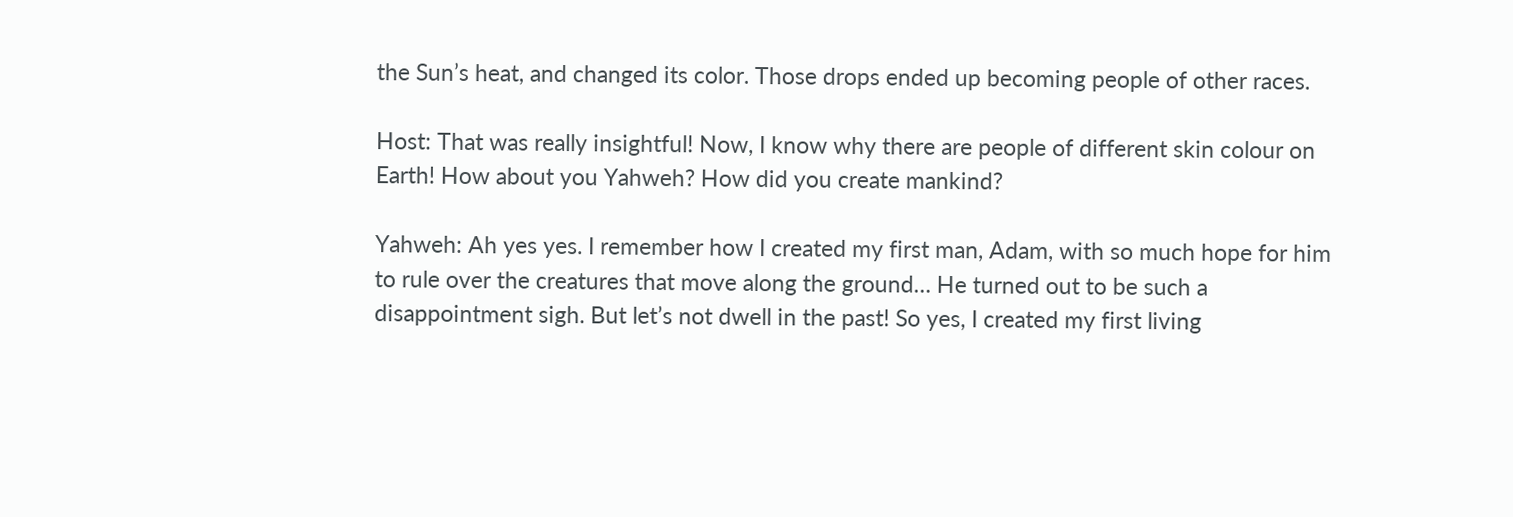the Sun’s heat, and changed its color. Those drops ended up becoming people of other races.

Host: That was really insightful! Now, I know why there are people of different skin colour on Earth! How about you Yahweh? How did you create mankind?

Yahweh: Ah yes yes. I remember how I created my first man, Adam, with so much hope for him to rule over the creatures that move along the ground… He turned out to be such a disappointment sigh. But let’s not dwell in the past! So yes, I created my first living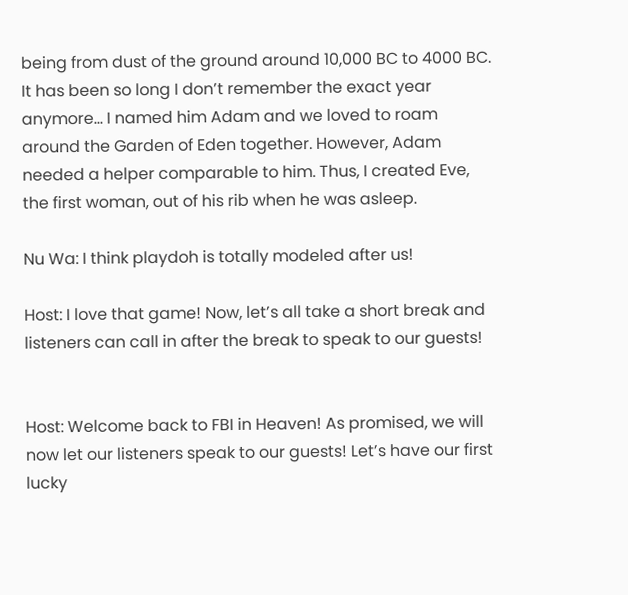being from dust of the ground around 10,000 BC to 4000 BC. It has been so long I don’t remember the exact year anymore… I named him Adam and we loved to roam around the Garden of Eden together. However, Adam needed a helper comparable to him. Thus, I created Eve, the first woman, out of his rib when he was asleep.

Nu Wa: I think playdoh is totally modeled after us!

Host: I love that game! Now, let’s all take a short break and listeners can call in after the break to speak to our guests!


Host: Welcome back to FBI in Heaven! As promised, we will now let our listeners speak to our guests! Let’s have our first lucky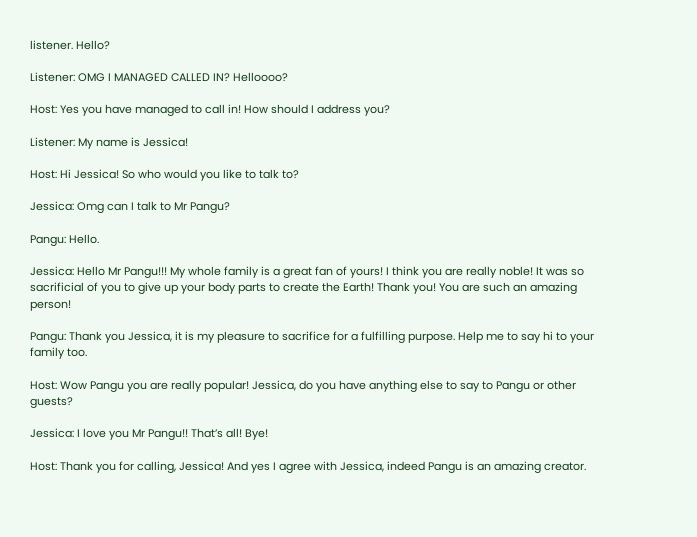listener. Hello?

Listener: OMG I MANAGED CALLED IN? Helloooo?

Host: Yes you have managed to call in! How should I address you?

Listener: My name is Jessica!

Host: Hi Jessica! So who would you like to talk to?

Jessica: Omg can I talk to Mr Pangu?

Pangu: Hello.

Jessica: Hello Mr Pangu!!! My whole family is a great fan of yours! I think you are really noble! It was so sacrificial of you to give up your body parts to create the Earth! Thank you! You are such an amazing person!

Pangu: Thank you Jessica, it is my pleasure to sacrifice for a fulfilling purpose. Help me to say hi to your family too.

Host: Wow Pangu you are really popular! Jessica, do you have anything else to say to Pangu or other guests?

Jessica: I love you Mr Pangu!! That’s all! Bye!

Host: Thank you for calling, Jessica! And yes I agree with Jessica, indeed Pangu is an amazing creator.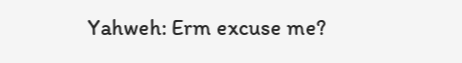Yahweh: Erm excuse me?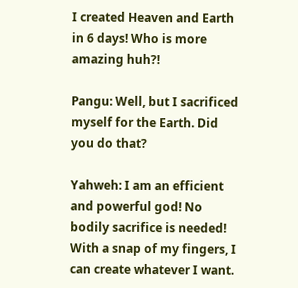I created Heaven and Earth in 6 days! Who is more amazing huh?!

Pangu: Well, but I sacrificed myself for the Earth. Did you do that?

Yahweh: I am an efficient and powerful god! No bodily sacrifice is needed! With a snap of my fingers, I can create whatever I want.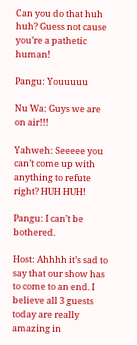Can you do that huh huh? Guess not cause you’re a pathetic human!

Pangu: Youuuuu

Nu Wa: Guys we are on air!!!

Yahweh: Seeeee you can’t come up with anything to refute right? HUH HUH!

Pangu: I can’t be bothered.

Host: Ahhhh it’s sad to say that our show has to come to an end. I believe all 3 guests today are really amazing in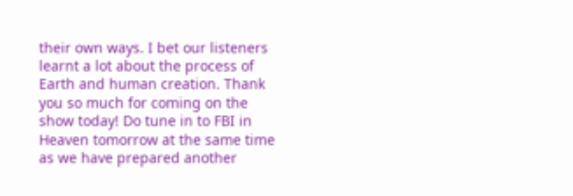their own ways. I bet our listeners learnt a lot about the process of Earth and human creation. Thank you so much for coming on the show today! Do tune in to FBI in Heaven tomorrow at the same time as we have prepared another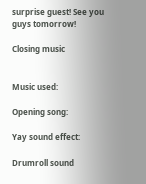surprise guest! See you guys tomorrow!

Closing music


Music used:

Opening song:

Yay sound effect:

Drumroll sound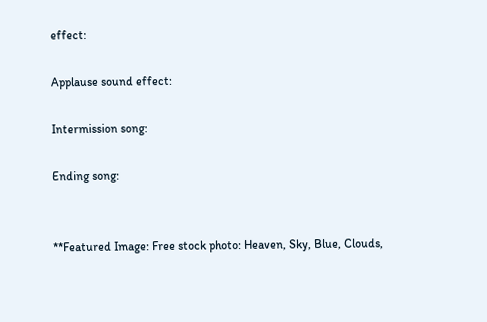effect:

Applause sound effect:

Intermission song:

Ending song:


**Featured Image: Free stock photo: Heaven, Sky, Blue, Clouds,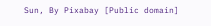Sun, By Pixabay [Public domain]